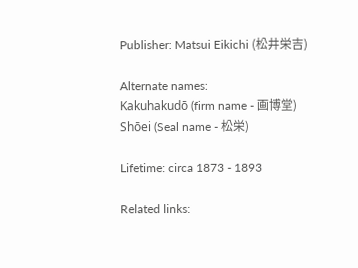Publisher: Matsui Eikichi (松井栄吉)

Alternate names:
Kakuhakudō (firm name - 画博堂)
Shōei (Seal name - 松栄)

Lifetime: circa 1873 - 1893

Related links: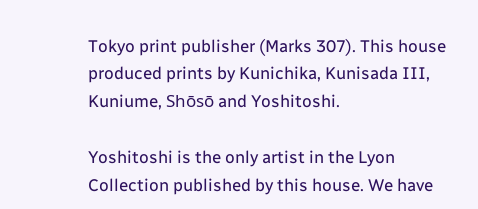Tokyo print publisher (Marks 307). This house produced prints by Kunichika, Kunisada III, Kuniume, Shōsō and Yoshitoshi.

Yoshitoshi is the only artist in the Lyon Collection published by this house. We have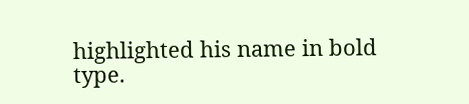highlighted his name in bold type.